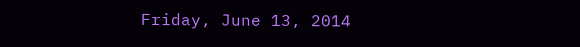Friday, June 13, 2014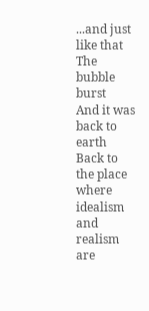...and just like that
The bubble burst
And it was back to earth
Back to the place where idealism and realism are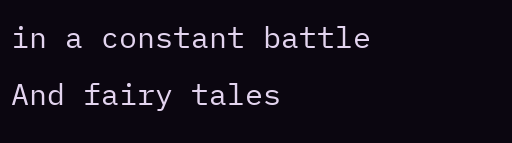in a constant battle
And fairy tales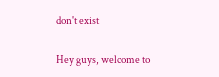don't exist


Hey guys, welcome to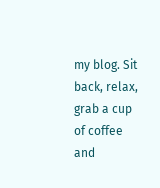my blog. Sit back, relax, grab a cup of coffee and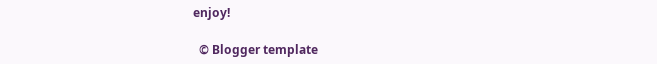enjoy!

  © Blogger template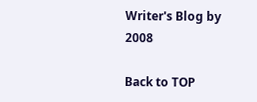Writer's Blog by 2008

Back to TOP